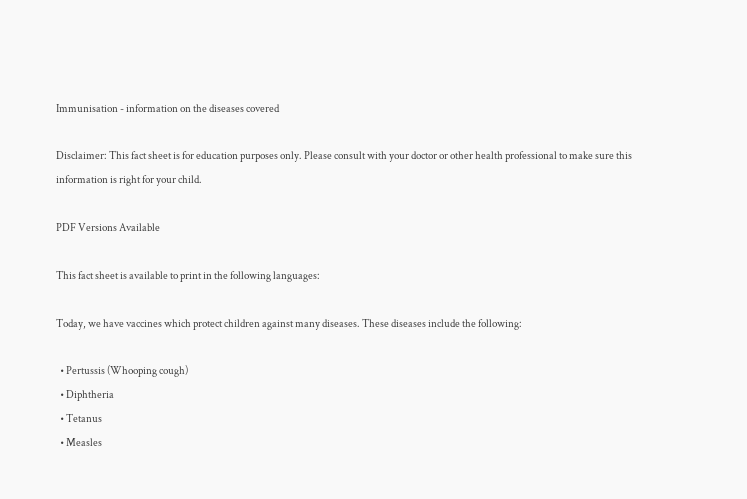Immunisation - information on the diseases covered

Disclaimer: This fact sheet is for education purposes only. Please consult with your doctor or other health professional to make sure this information is right for your child.

PDF Versions Available

This fact sheet is available to print in the following languages:

Today, we have vaccines which protect children against many diseases. These diseases include the following:

  • Pertussis (Whooping cough)
  • Diphtheria
  • Tetanus
  • Measles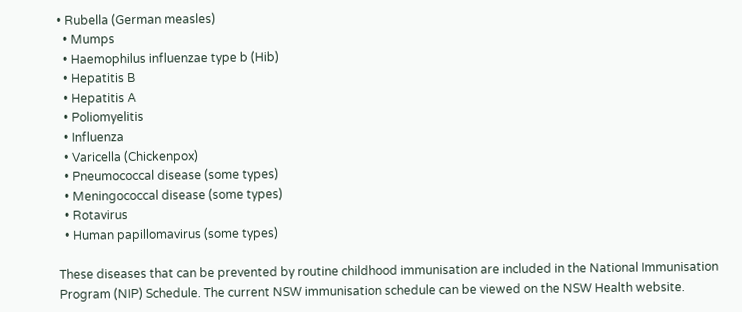• Rubella (German measles)
  • Mumps
  • Haemophilus influenzae type b (Hib)
  • Hepatitis B
  • Hepatitis A
  • Poliomyelitis
  • Influenza
  • Varicella (Chickenpox)
  • Pneumococcal disease (some types)
  • Meningococcal disease (some types)
  • Rotavirus
  • Human papillomavirus (some types)

These diseases that can be prevented by routine childhood immunisation are included in the National Immunisation Program (NIP) Schedule. The current NSW immunisation schedule can be viewed on the NSW Health website.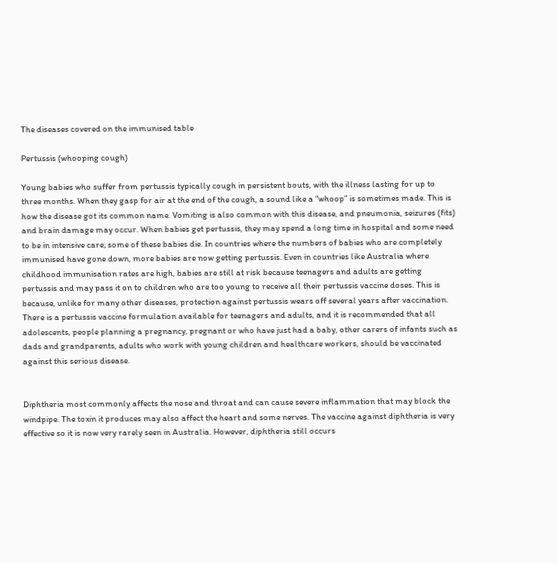The diseases covered on the immunised table

Pertussis (whooping cough)

Young babies who suffer from pertussis typically cough in persistent bouts, with the illness lasting for up to three months. When they gasp for air at the end of the cough, a sound like a “whoop” is sometimes made. This is how the disease got its common name. Vomiting is also common with this disease, and pneumonia, seizures (fits) and brain damage may occur. When babies get pertussis, they may spend a long time in hospital and some need to be in intensive care; some of these babies die. In countries where the numbers of babies who are completely immunised have gone down, more babies are now getting pertussis. Even in countries like Australia where childhood immunisation rates are high, babies are still at risk because teenagers and adults are getting pertussis and may pass it on to children who are too young to receive all their pertussis vaccine doses. This is because, unlike for many other diseases, protection against pertussis wears off several years after vaccination. There is a pertussis vaccine formulation available for teenagers and adults, and it is recommended that all adolescents, people planning a pregnancy, pregnant or who have just had a baby, other carers of infants such as dads and grandparents, adults who work with young children and healthcare workers, should be vaccinated against this serious disease.


Diphtheria most commonly affects the nose and throat and can cause severe inflammation that may block the windpipe. The toxin it produces may also affect the heart and some nerves. The vaccine against diphtheria is very effective so it is now very rarely seen in Australia. However, diphtheria still occurs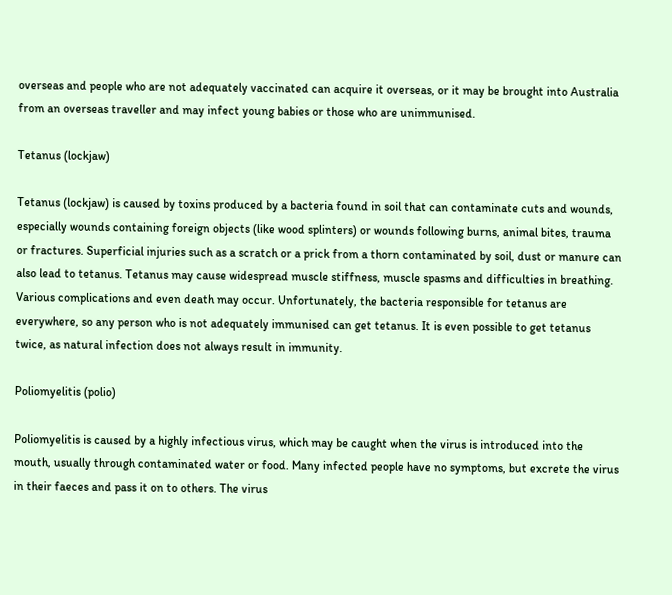overseas and people who are not adequately vaccinated can acquire it overseas, or it may be brought into Australia from an overseas traveller and may infect young babies or those who are unimmunised.

Tetanus (lockjaw)

Tetanus (lockjaw) is caused by toxins produced by a bacteria found in soil that can contaminate cuts and wounds, especially wounds containing foreign objects (like wood splinters) or wounds following burns, animal bites, trauma or fractures. Superficial injuries such as a scratch or a prick from a thorn contaminated by soil, dust or manure can also lead to tetanus. Tetanus may cause widespread muscle stiffness, muscle spasms and difficulties in breathing. Various complications and even death may occur. Unfortunately, the bacteria responsible for tetanus are everywhere, so any person who is not adequately immunised can get tetanus. It is even possible to get tetanus twice, as natural infection does not always result in immunity.

Poliomyelitis (polio)

Poliomyelitis is caused by a highly infectious virus, which may be caught when the virus is introduced into the mouth, usually through contaminated water or food. Many infected people have no symptoms, but excrete the virus in their faeces and pass it on to others. The virus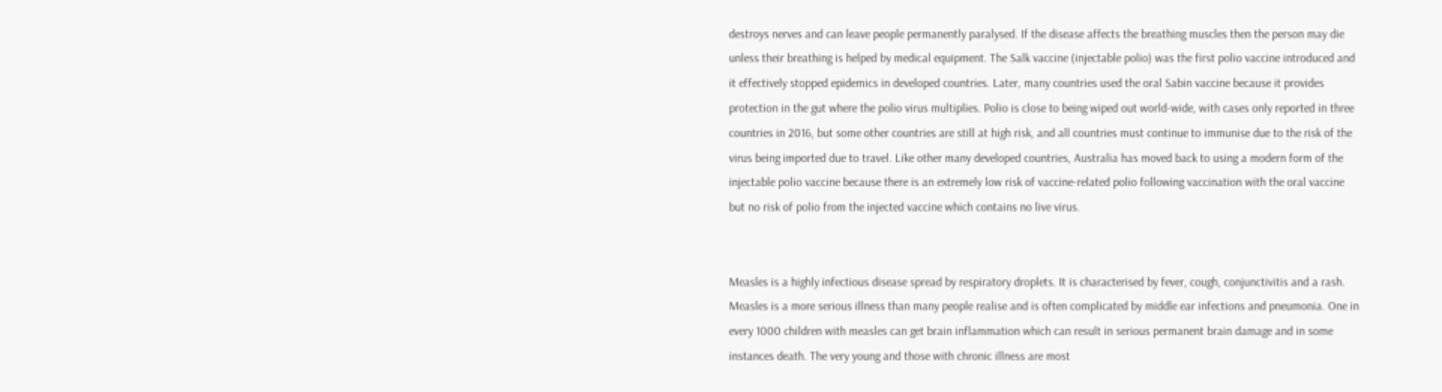destroys nerves and can leave people permanently paralysed. If the disease affects the breathing muscles then the person may die unless their breathing is helped by medical equipment. The Salk vaccine (injectable polio) was the first polio vaccine introduced and it effectively stopped epidemics in developed countries. Later, many countries used the oral Sabin vaccine because it provides protection in the gut where the polio virus multiplies. Polio is close to being wiped out world-wide, with cases only reported in three countries in 2016, but some other countries are still at high risk, and all countries must continue to immunise due to the risk of the virus being imported due to travel. Like other many developed countries, Australia has moved back to using a modern form of the injectable polio vaccine because there is an extremely low risk of vaccine-related polio following vaccination with the oral vaccine but no risk of polio from the injected vaccine which contains no live virus.


Measles is a highly infectious disease spread by respiratory droplets. It is characterised by fever, cough, conjunctivitis and a rash. Measles is a more serious illness than many people realise and is often complicated by middle ear infections and pneumonia. One in every 1000 children with measles can get brain inflammation which can result in serious permanent brain damage and in some instances death. The very young and those with chronic illness are most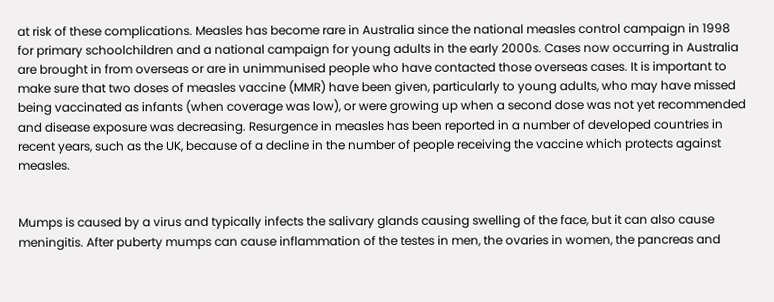at risk of these complications. Measles has become rare in Australia since the national measles control campaign in 1998 for primary schoolchildren and a national campaign for young adults in the early 2000s. Cases now occurring in Australia are brought in from overseas or are in unimmunised people who have contacted those overseas cases. It is important to make sure that two doses of measles vaccine (MMR) have been given, particularly to young adults, who may have missed being vaccinated as infants (when coverage was low), or were growing up when a second dose was not yet recommended and disease exposure was decreasing. Resurgence in measles has been reported in a number of developed countries in recent years, such as the UK, because of a decline in the number of people receiving the vaccine which protects against measles.


Mumps is caused by a virus and typically infects the salivary glands causing swelling of the face, but it can also cause meningitis. After puberty mumps can cause inflammation of the testes in men, the ovaries in women, the pancreas and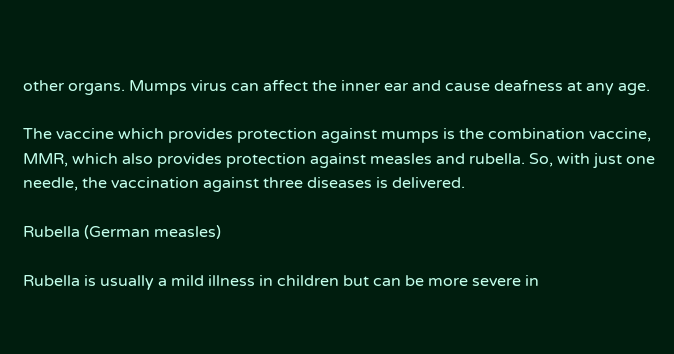other organs. Mumps virus can affect the inner ear and cause deafness at any age.

The vaccine which provides protection against mumps is the combination vaccine, MMR, which also provides protection against measles and rubella. So, with just one needle, the vaccination against three diseases is delivered.

Rubella (German measles)

Rubella is usually a mild illness in children but can be more severe in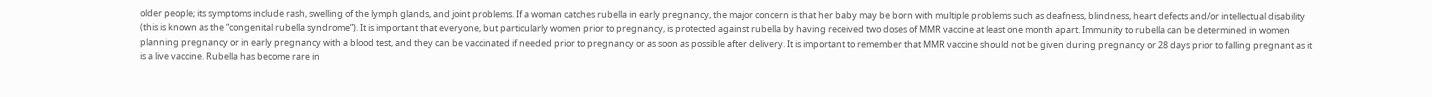older people; its symptoms include rash, swelling of the lymph glands, and joint problems. If a woman catches rubella in early pregnancy, the major concern is that her baby may be born with multiple problems such as deafness, blindness, heart defects and/or intellectual disability (this is known as the “congenital rubella syndrome”). It is important that everyone, but particularly women prior to pregnancy, is protected against rubella by having received two doses of MMR vaccine at least one month apart. Immunity to rubella can be determined in women planning pregnancy or in early pregnancy with a blood test, and they can be vaccinated if needed prior to pregnancy or as soon as possible after delivery. It is important to remember that MMR vaccine should not be given during pregnancy or 28 days prior to falling pregnant as it is a live vaccine. Rubella has become rare in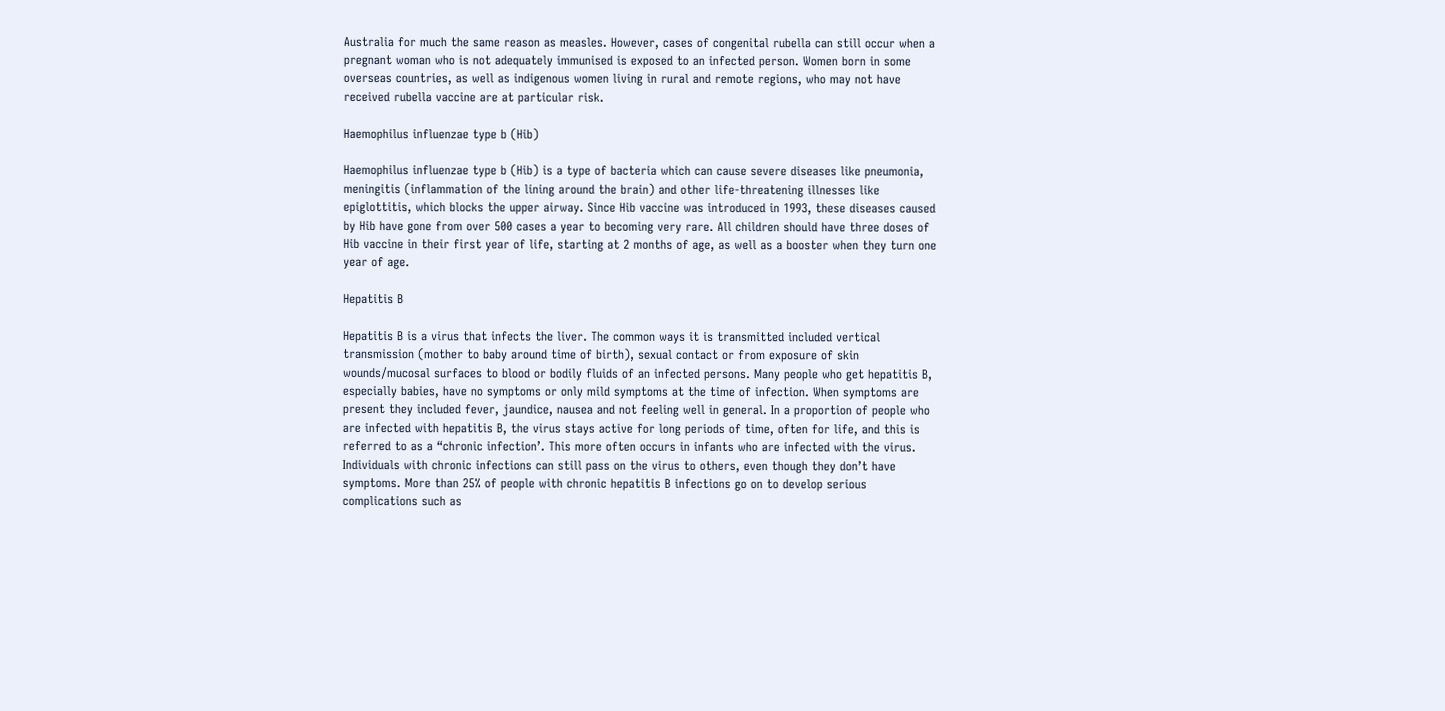Australia for much the same reason as measles. However, cases of congenital rubella can still occur when a pregnant woman who is not adequately immunised is exposed to an infected person. Women born in some overseas countries, as well as indigenous women living in rural and remote regions, who may not have received rubella vaccine are at particular risk.

Haemophilus influenzae type b (Hib)

Haemophilus influenzae type b (Hib) is a type of bacteria which can cause severe diseases like pneumonia, meningitis (inflammation of the lining around the brain) and other life-threatening illnesses like epiglottitis, which blocks the upper airway. Since Hib vaccine was introduced in 1993, these diseases caused by Hib have gone from over 500 cases a year to becoming very rare. All children should have three doses of Hib vaccine in their first year of life, starting at 2 months of age, as well as a booster when they turn one year of age.

Hepatitis B

Hepatitis B is a virus that infects the liver. The common ways it is transmitted included vertical transmission (mother to baby around time of birth), sexual contact or from exposure of skin wounds/mucosal surfaces to blood or bodily fluids of an infected persons. Many people who get hepatitis B, especially babies, have no symptoms or only mild symptoms at the time of infection. When symptoms are present they included fever, jaundice, nausea and not feeling well in general. In a proportion of people who are infected with hepatitis B, the virus stays active for long periods of time, often for life, and this is referred to as a “chronic infection’. This more often occurs in infants who are infected with the virus.  Individuals with chronic infections can still pass on the virus to others, even though they don’t have symptoms. More than 25% of people with chronic hepatitis B infections go on to develop serious complications such as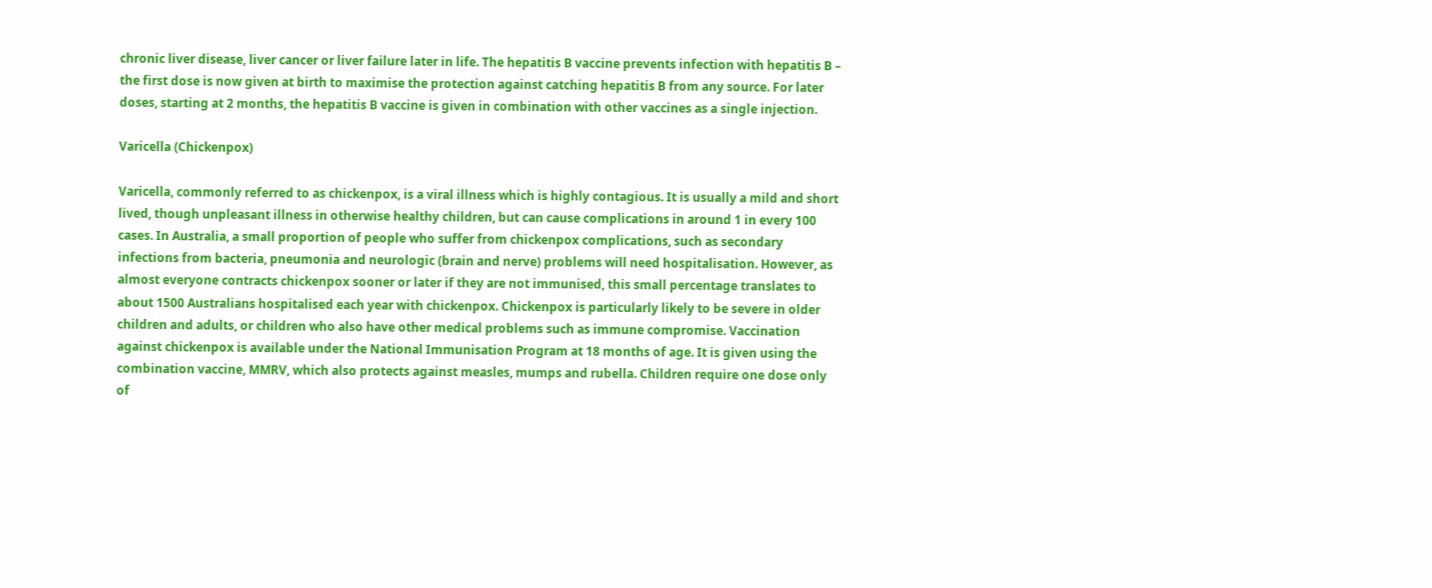chronic liver disease, liver cancer or liver failure later in life. The hepatitis B vaccine prevents infection with hepatitis B – the first dose is now given at birth to maximise the protection against catching hepatitis B from any source. For later doses, starting at 2 months, the hepatitis B vaccine is given in combination with other vaccines as a single injection.

Varicella (Chickenpox)

Varicella, commonly referred to as chickenpox, is a viral illness which is highly contagious. It is usually a mild and short lived, though unpleasant illness in otherwise healthy children, but can cause complications in around 1 in every 100 cases. In Australia, a small proportion of people who suffer from chickenpox complications, such as secondary infections from bacteria, pneumonia and neurologic (brain and nerve) problems will need hospitalisation. However, as almost everyone contracts chickenpox sooner or later if they are not immunised, this small percentage translates to about 1500 Australians hospitalised each year with chickenpox. Chickenpox is particularly likely to be severe in older children and adults, or children who also have other medical problems such as immune compromise. Vaccination against chickenpox is available under the National Immunisation Program at 18 months of age. It is given using the combination vaccine, MMRV, which also protects against measles, mumps and rubella. Children require one dose only of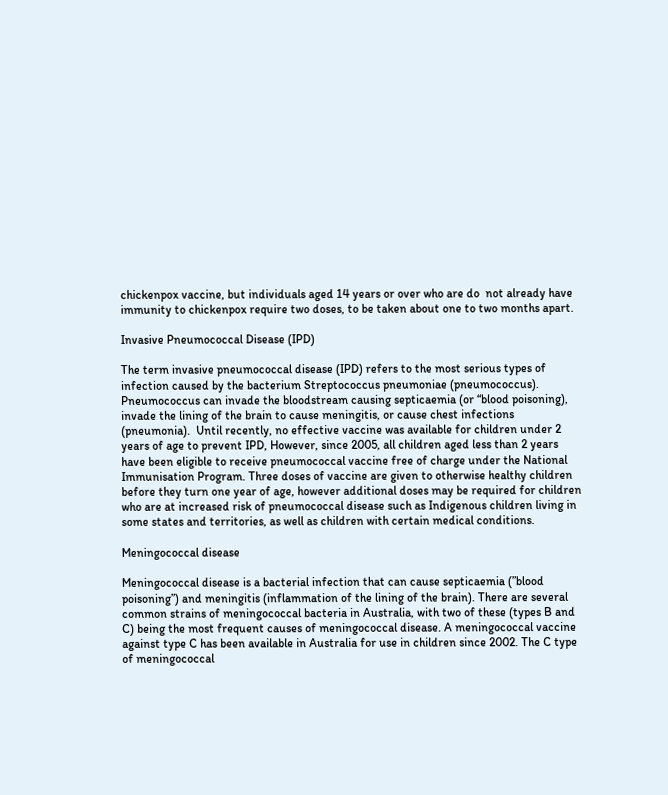chickenpox vaccine, but individuals aged 14 years or over who are do  not already have immunity to chickenpox require two doses, to be taken about one to two months apart.

Invasive Pneumococcal Disease (IPD)

The term invasive pneumococcal disease (IPD) refers to the most serious types of infection caused by the bacterium Streptococcus pneumoniae (pneumococcus). Pneumococcus can invade the bloodstream causing septicaemia (or “blood poisoning), invade the lining of the brain to cause meningitis, or cause chest infections (pneumonia).  Until recently, no effective vaccine was available for children under 2 years of age to prevent IPD, However, since 2005, all children aged less than 2 years have been eligible to receive pneumococcal vaccine free of charge under the National Immunisation Program. Three doses of vaccine are given to otherwise healthy children before they turn one year of age, however additional doses may be required for children who are at increased risk of pneumococcal disease such as Indigenous children living in some states and territories, as well as children with certain medical conditions.

Meningococcal disease

Meningococcal disease is a bacterial infection that can cause septicaemia (”blood poisoning”) and meningitis (inflammation of the lining of the brain). There are several common strains of meningococcal bacteria in Australia, with two of these (types B and C) being the most frequent causes of meningococcal disease. A meningococcal vaccine against type C has been available in Australia for use in children since 2002. The C type of meningococcal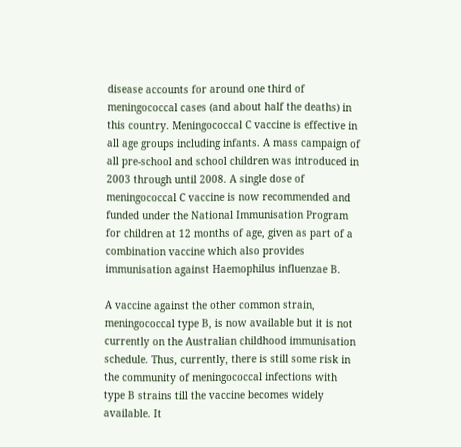disease accounts for around one third of meningococcal cases (and about half the deaths) in this country. Meningococcal C vaccine is effective in all age groups including infants. A mass campaign of all pre-school and school children was introduced in 2003 through until 2008. A single dose of meningococcal C vaccine is now recommended and funded under the National Immunisation Program for children at 12 months of age, given as part of a combination vaccine which also provides immunisation against Haemophilus influenzae B.

A vaccine against the other common strain, meningococcal type B, is now available but it is not currently on the Australian childhood immunisation schedule. Thus, currently, there is still some risk in the community of meningococcal infections with type B strains till the vaccine becomes widely available. It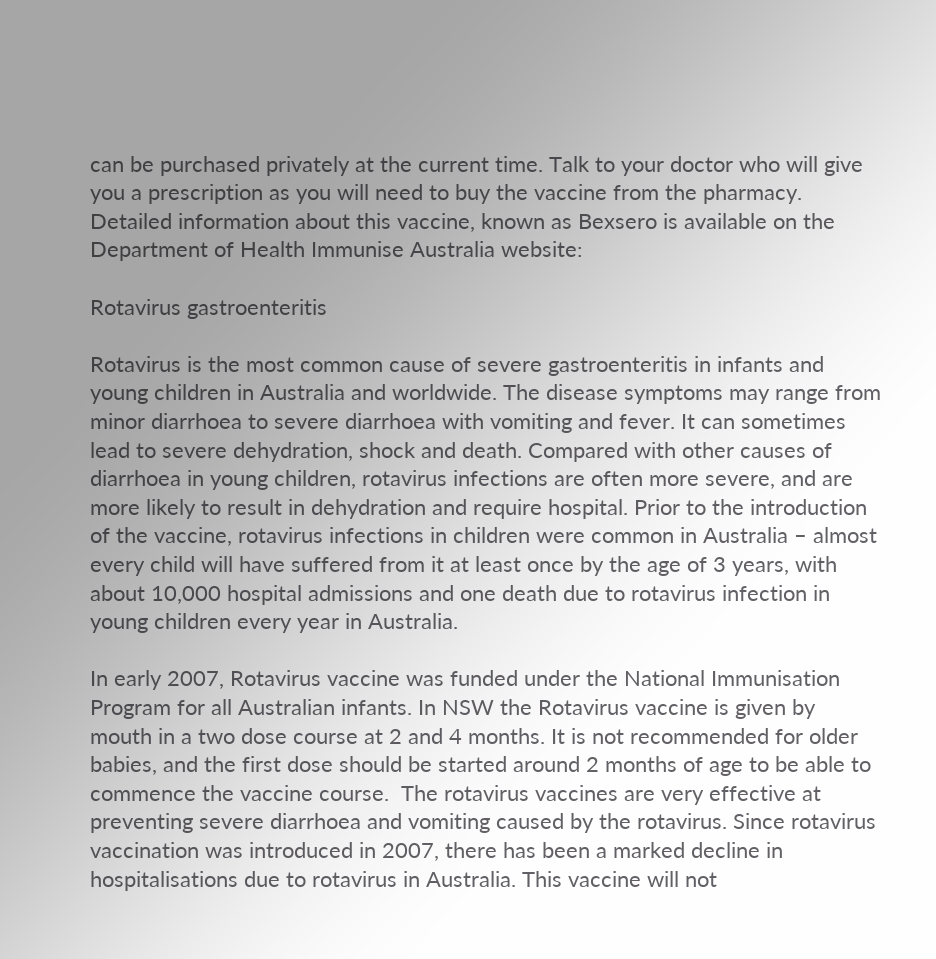can be purchased privately at the current time. Talk to your doctor who will give you a prescription as you will need to buy the vaccine from the pharmacy. Detailed information about this vaccine, known as Bexsero is available on the Department of Health Immunise Australia website:

Rotavirus gastroenteritis

Rotavirus is the most common cause of severe gastroenteritis in infants and young children in Australia and worldwide. The disease symptoms may range from minor diarrhoea to severe diarrhoea with vomiting and fever. It can sometimes lead to severe dehydration, shock and death. Compared with other causes of diarrhoea in young children, rotavirus infections are often more severe, and are more likely to result in dehydration and require hospital. Prior to the introduction of the vaccine, rotavirus infections in children were common in Australia – almost every child will have suffered from it at least once by the age of 3 years, with about 10,000 hospital admissions and one death due to rotavirus infection in young children every year in Australia.

In early 2007, Rotavirus vaccine was funded under the National Immunisation Program for all Australian infants. In NSW the Rotavirus vaccine is given by mouth in a two dose course at 2 and 4 months. It is not recommended for older babies, and the first dose should be started around 2 months of age to be able to commence the vaccine course.  The rotavirus vaccines are very effective at preventing severe diarrhoea and vomiting caused by the rotavirus. Since rotavirus vaccination was introduced in 2007, there has been a marked decline in hospitalisations due to rotavirus in Australia. This vaccine will not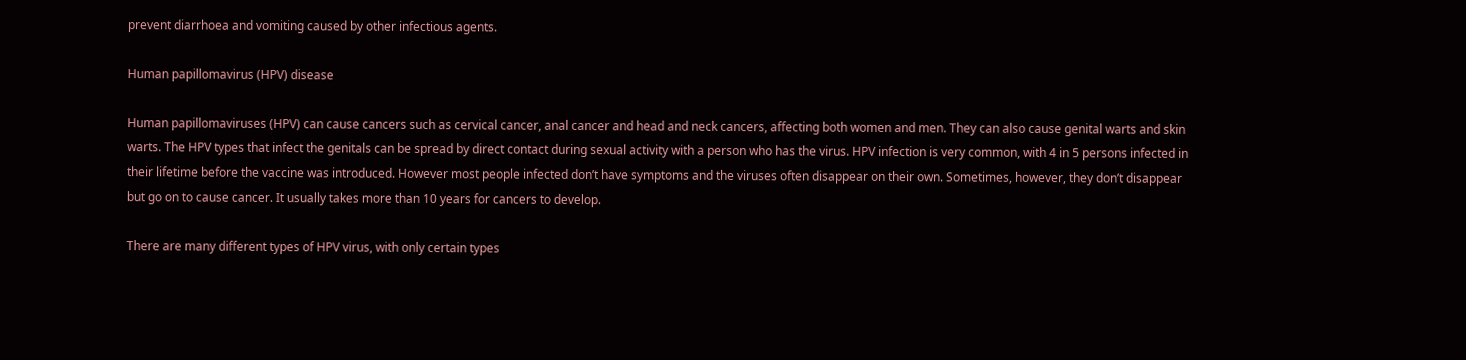prevent diarrhoea and vomiting caused by other infectious agents.

Human papillomavirus (HPV) disease

Human papillomaviruses (HPV) can cause cancers such as cervical cancer, anal cancer and head and neck cancers, affecting both women and men. They can also cause genital warts and skin warts. The HPV types that infect the genitals can be spread by direct contact during sexual activity with a person who has the virus. HPV infection is very common, with 4 in 5 persons infected in their lifetime before the vaccine was introduced. However most people infected don’t have symptoms and the viruses often disappear on their own. Sometimes, however, they don’t disappear but go on to cause cancer. It usually takes more than 10 years for cancers to develop.

There are many different types of HPV virus, with only certain types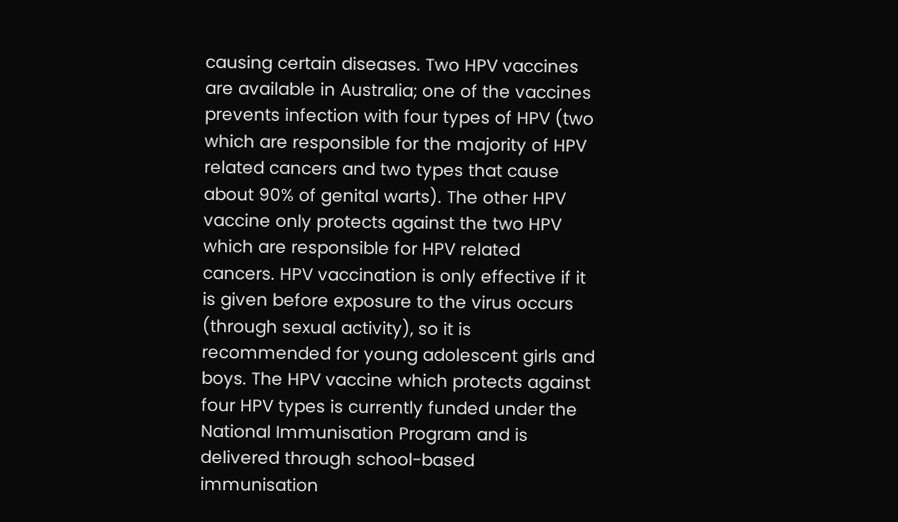causing certain diseases. Two HPV vaccines are available in Australia; one of the vaccines prevents infection with four types of HPV (two which are responsible for the majority of HPV related cancers and two types that cause about 90% of genital warts). The other HPV vaccine only protects against the two HPV which are responsible for HPV related cancers. HPV vaccination is only effective if it is given before exposure to the virus occurs (through sexual activity), so it is recommended for young adolescent girls and boys. The HPV vaccine which protects against four HPV types is currently funded under the National Immunisation Program and is delivered through school-based immunisation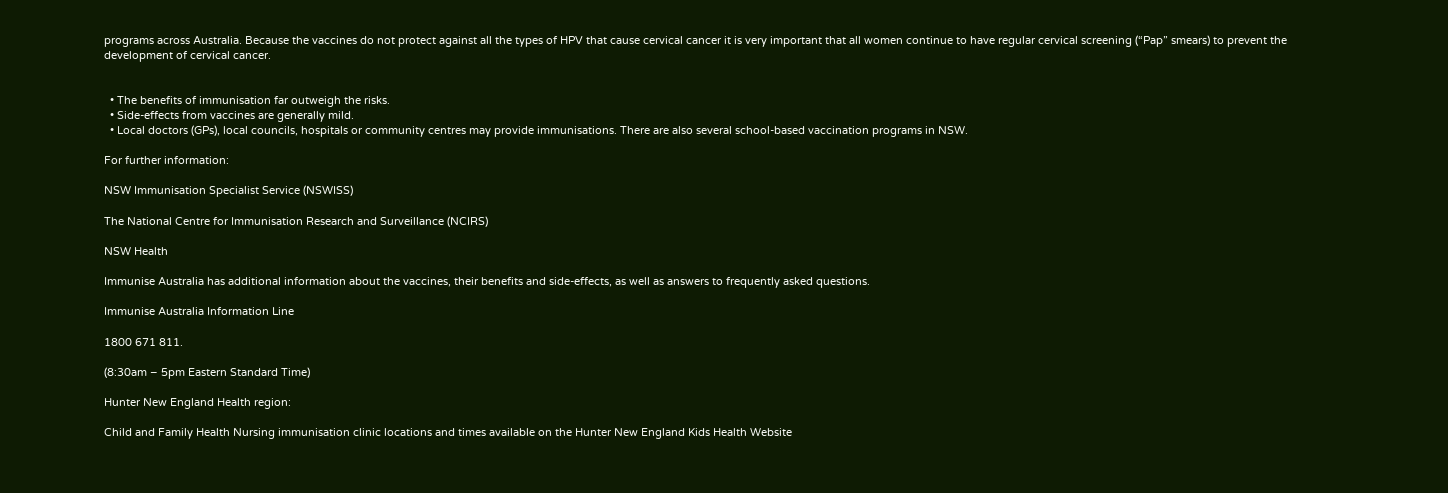programs across Australia. Because the vaccines do not protect against all the types of HPV that cause cervical cancer it is very important that all women continue to have regular cervical screening (“Pap” smears) to prevent the development of cervical cancer.


  • The benefits of immunisation far outweigh the risks.
  • Side-effects from vaccines are generally mild.
  • Local doctors (GPs), local councils, hospitals or community centres may provide immunisations. There are also several school-based vaccination programs in NSW.

For further information:

NSW Immunisation Specialist Service (NSWISS)

The National Centre for Immunisation Research and Surveillance (NCIRS)

NSW Health

Immunise Australia has additional information about the vaccines, their benefits and side-effects, as well as answers to frequently asked questions.

Immunise Australia Information Line

1800 671 811.

(8:30am – 5pm Eastern Standard Time)

Hunter New England Health region:

Child and Family Health Nursing immunisation clinic locations and times available on the Hunter New England Kids Health Website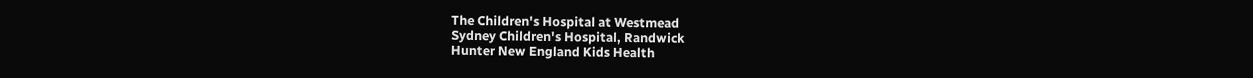The Children's Hospital at Westmead
Sydney Children's Hospital, Randwick
Hunter New England Kids Health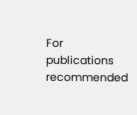For publications recommended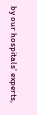by our hospitals' experts,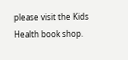please visit the Kids Health book shop.